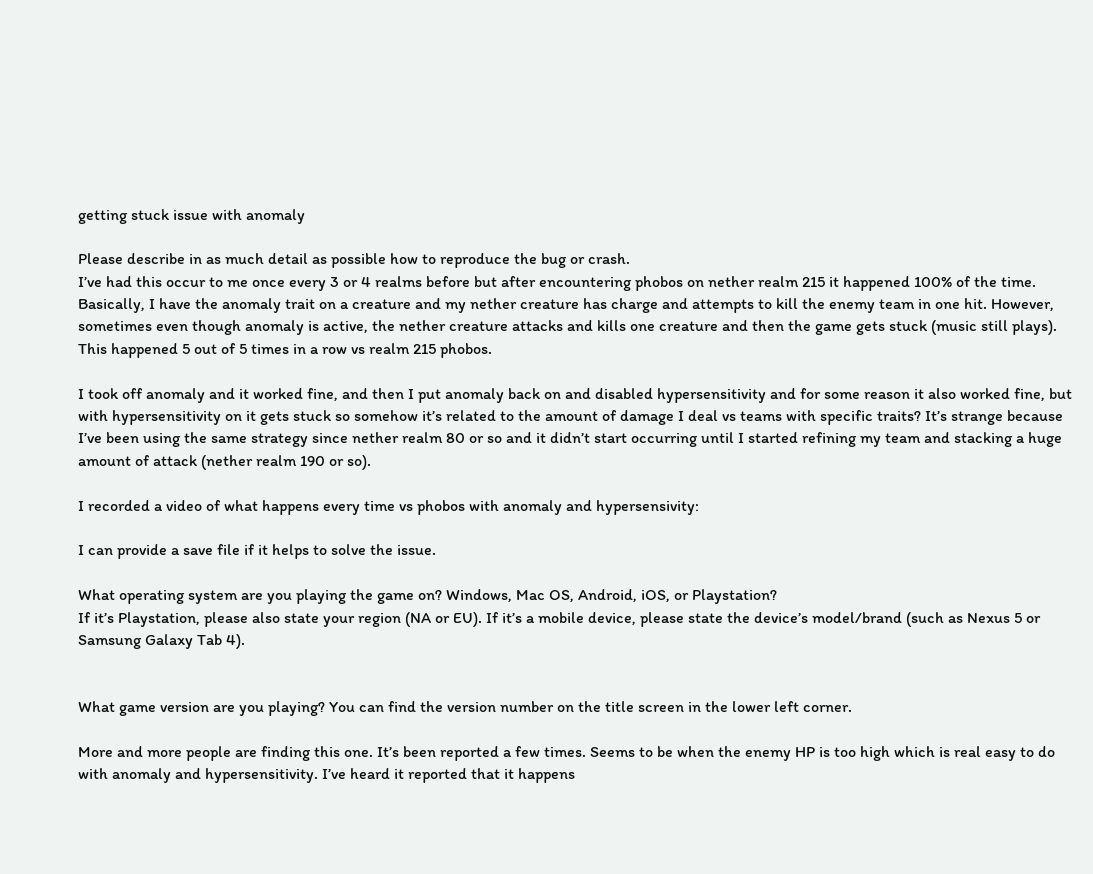getting stuck issue with anomaly

Please describe in as much detail as possible how to reproduce the bug or crash.
I’ve had this occur to me once every 3 or 4 realms before but after encountering phobos on nether realm 215 it happened 100% of the time. Basically, I have the anomaly trait on a creature and my nether creature has charge and attempts to kill the enemy team in one hit. However, sometimes even though anomaly is active, the nether creature attacks and kills one creature and then the game gets stuck (music still plays). This happened 5 out of 5 times in a row vs realm 215 phobos.

I took off anomaly and it worked fine, and then I put anomaly back on and disabled hypersensitivity and for some reason it also worked fine, but with hypersensitivity on it gets stuck so somehow it’s related to the amount of damage I deal vs teams with specific traits? It’s strange because I’ve been using the same strategy since nether realm 80 or so and it didn’t start occurring until I started refining my team and stacking a huge amount of attack (nether realm 190 or so).

I recorded a video of what happens every time vs phobos with anomaly and hypersensivity:

I can provide a save file if it helps to solve the issue.

What operating system are you playing the game on? Windows, Mac OS, Android, iOS, or Playstation?
If it’s Playstation, please also state your region (NA or EU). If it’s a mobile device, please state the device’s model/brand (such as Nexus 5 or Samsung Galaxy Tab 4).


What game version are you playing? You can find the version number on the title screen in the lower left corner.

More and more people are finding this one. It’s been reported a few times. Seems to be when the enemy HP is too high which is real easy to do with anomaly and hypersensitivity. I’ve heard it reported that it happens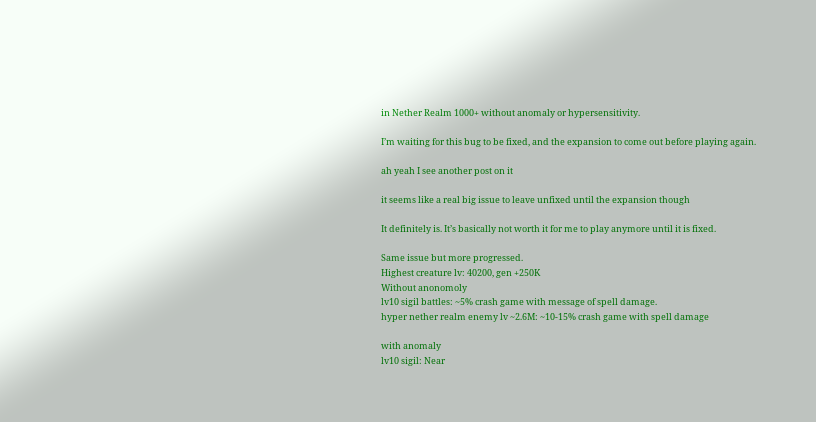in Nether Realm 1000+ without anomaly or hypersensitivity.

I’m waiting for this bug to be fixed, and the expansion to come out before playing again.

ah yeah I see another post on it

it seems like a real big issue to leave unfixed until the expansion though

It definitely is. It’s basically not worth it for me to play anymore until it is fixed.

Same issue but more progressed.
Highest creature lv: 40200, gen +250K
Without anonomoly
lv10 sigil battles: ~5% crash game with message of spell damage.
hyper nether realm enemy lv ~2.6M: ~10-15% crash game with spell damage

with anomaly
lv10 sigil: Near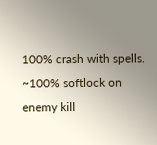100% crash with spells. ~100% softlock on enemy kill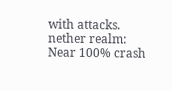with attacks.
nether realm: Near 100% crash